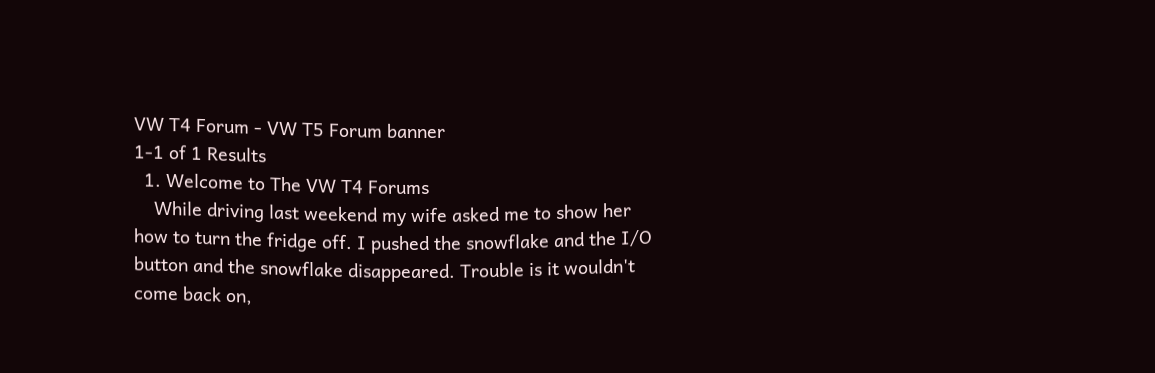VW T4 Forum - VW T5 Forum banner
1-1 of 1 Results
  1. Welcome to The VW T4 Forums
    While driving last weekend my wife asked me to show her how to turn the fridge off. I pushed the snowflake and the I/O button and the snowflake disappeared. Trouble is it wouldn't come back on,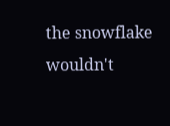the snowflake wouldn't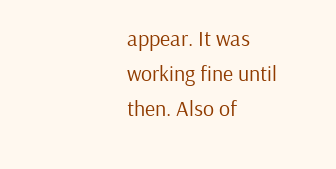appear. It was working fine until then. Also of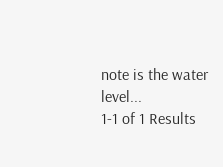note is the water level...
1-1 of 1 Results